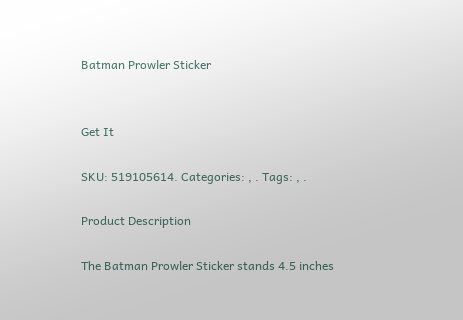Batman Prowler Sticker


Get It

SKU: 519105614. Categories: , . Tags: , .

Product Description

The Batman Prowler Sticker stands 4.5 inches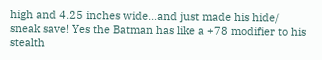high and 4.25 inches wide…and just made his hide/ sneak save! Yes the Batman has like a +78 modifier to his stealth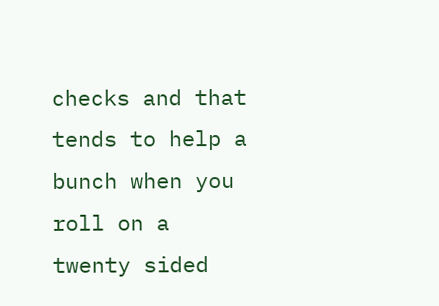checks and that tends to help a bunch when you roll on a twenty sided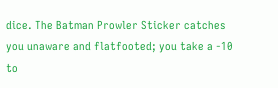dice. The Batman Prowler Sticker catches you unaware and flatfooted; you take a -10 to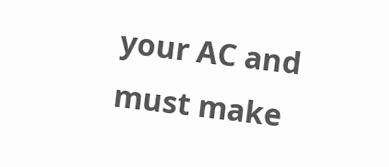your AC and must make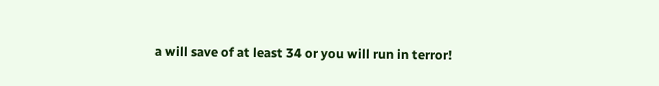a will save of at least 34 or you will run in terror!